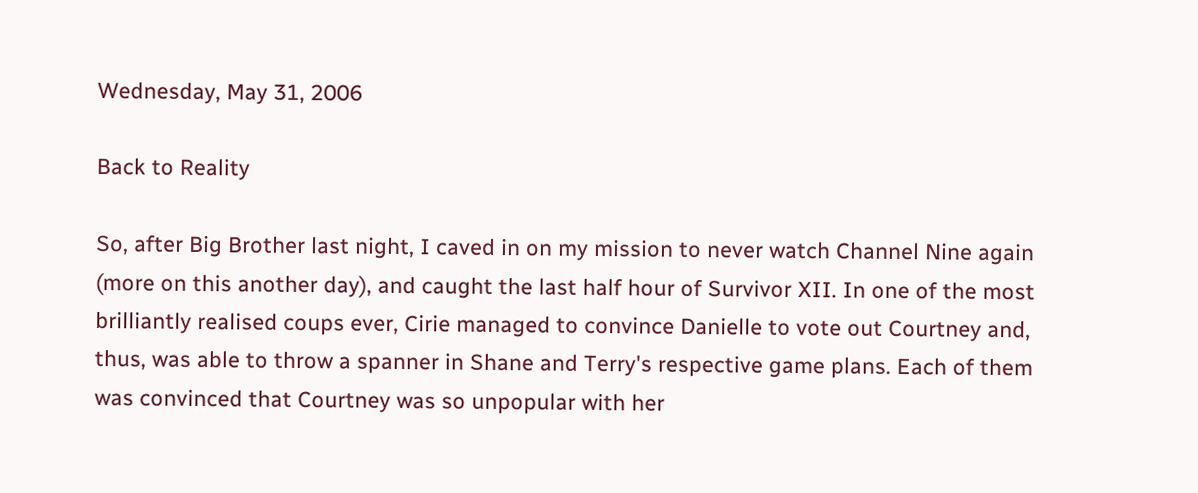Wednesday, May 31, 2006

Back to Reality

So, after Big Brother last night, I caved in on my mission to never watch Channel Nine again (more on this another day), and caught the last half hour of Survivor XII. In one of the most brilliantly realised coups ever, Cirie managed to convince Danielle to vote out Courtney and, thus, was able to throw a spanner in Shane and Terry's respective game plans. Each of them was convinced that Courtney was so unpopular with her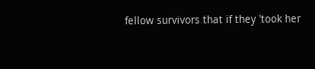fellow survivors that if they 'took her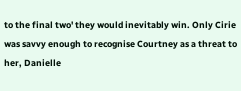to the final two' they would inevitably win. Only Cirie was savvy enough to recognise Courtney as a threat to her, Danielle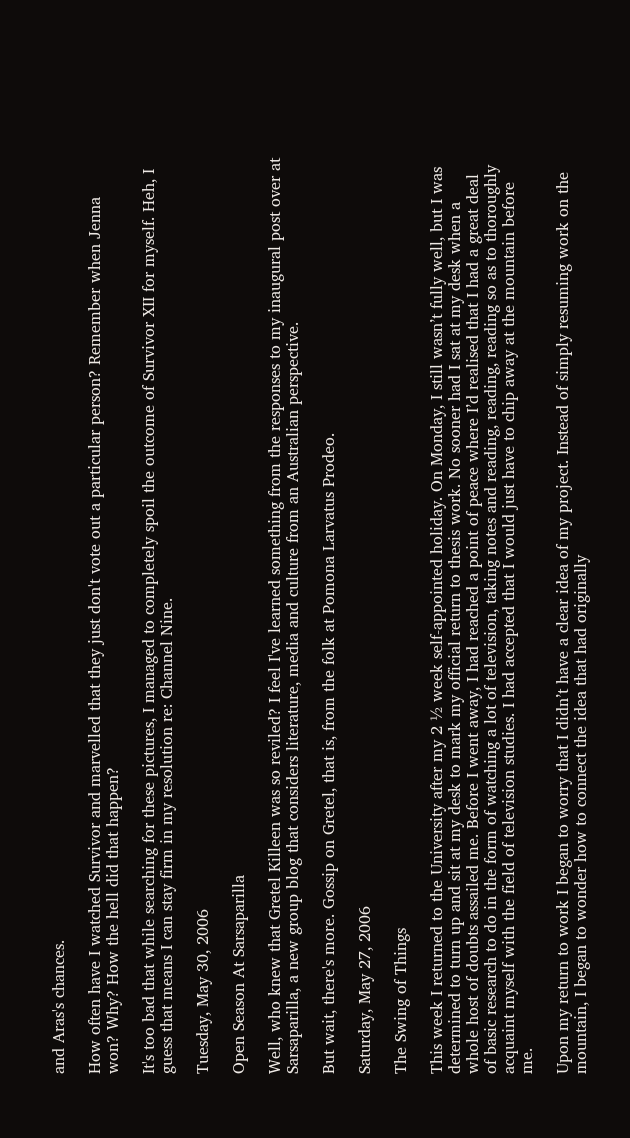and Aras's chances.

How often have I watched Survivor and marvelled that they just don't vote out a particular person? Remember when Jenna won? Why? How the hell did that happen?

It's too bad that while searching for these pictures, I managed to completely spoil the outcome of Survivor XII for myself. Heh, I guess that means I can stay firm in my resolution re: Channel Nine.

Tuesday, May 30, 2006

Open Season At Sarsaparilla

Well, who knew that Gretel Killeen was so reviled? I feel I've learned something from the responses to my inaugural post over at Sarsaparilla, a new group blog that considers literature, media and culture from an Australian perspective.

But wait, there's more. Gossip on Gretel, that is, from the folk at Pomona Larvatus Prodeo.

Saturday, May 27, 2006

The Swing of Things

This week I returned to the University after my 2 ½ week self-appointed holiday. On Monday, I still wasn’t fully well, but I was determined to turn up and sit at my desk to mark my official return to thesis work. No sooner had I sat at my desk when a whole host of doubts assailed me. Before I went away, I had reached a point of peace where I’d realised that I had a great deal of basic research to do in the form of watching a lot of television, taking notes and reading, reading, reading so as to thoroughly acquaint myself with the field of television studies. I had accepted that I would just have to chip away at the mountain before me.

Upon my return to work I began to worry that I didn’t have a clear idea of my project. Instead of simply resuming work on the mountain, I began to wonder how to connect the idea that had originally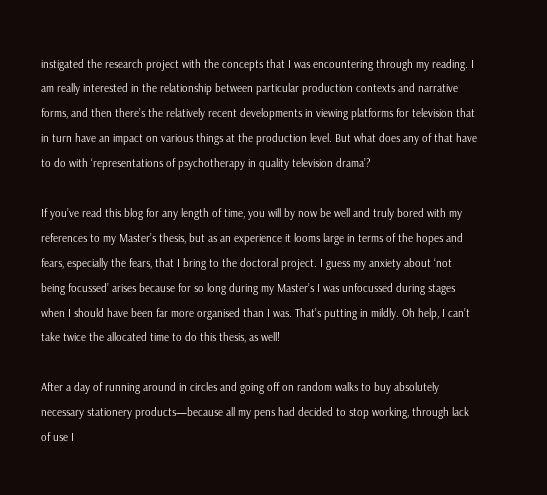instigated the research project with the concepts that I was encountering through my reading. I am really interested in the relationship between particular production contexts and narrative forms, and then there’s the relatively recent developments in viewing platforms for television that in turn have an impact on various things at the production level. But what does any of that have to do with ‘representations of psychotherapy in quality television drama’?

If you’ve read this blog for any length of time, you will by now be well and truly bored with my references to my Master’s thesis, but as an experience it looms large in terms of the hopes and fears, especially the fears, that I bring to the doctoral project. I guess my anxiety about ‘not being focussed’ arises because for so long during my Master’s I was unfocussed during stages when I should have been far more organised than I was. That’s putting in mildly. Oh help, I can’t take twice the allocated time to do this thesis, as well!

After a day of running around in circles and going off on random walks to buy absolutely necessary stationery products—because all my pens had decided to stop working, through lack of use I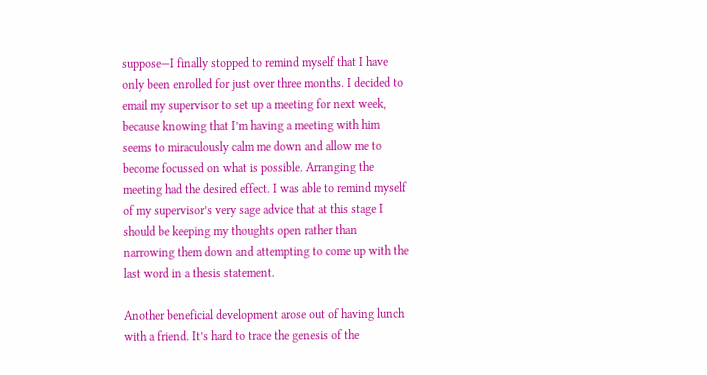suppose—I finally stopped to remind myself that I have only been enrolled for just over three months. I decided to email my supervisor to set up a meeting for next week, because knowing that I’m having a meeting with him seems to miraculously calm me down and allow me to become focussed on what is possible. Arranging the meeting had the desired effect. I was able to remind myself of my supervisor’s very sage advice that at this stage I should be keeping my thoughts open rather than narrowing them down and attempting to come up with the last word in a thesis statement.

Another beneficial development arose out of having lunch with a friend. It’s hard to trace the genesis of the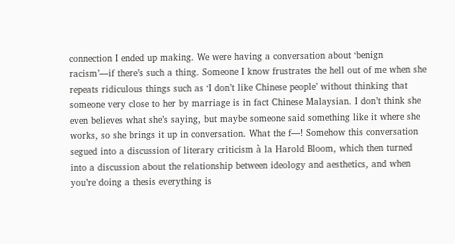connection I ended up making. We were having a conversation about ‘benign racism’—if there’s such a thing. Someone I know frustrates the hell out of me when she repeats ridiculous things such as ‘I don’t like Chinese people’ without thinking that someone very close to her by marriage is in fact Chinese Malaysian. I don’t think she even believes what she’s saying, but maybe someone said something like it where she works, so she brings it up in conversation. What the f—! Somehow this conversation segued into a discussion of literary criticism à la Harold Bloom, which then turned into a discussion about the relationship between ideology and aesthetics, and when you’re doing a thesis everything is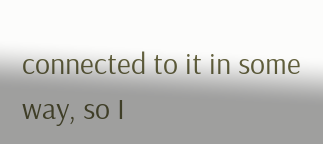connected to it in some way, so I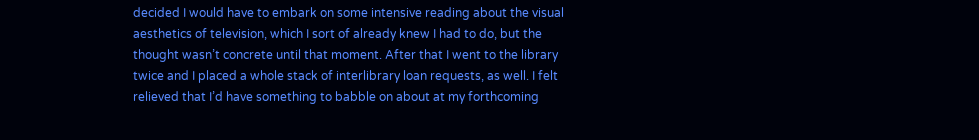decided I would have to embark on some intensive reading about the visual aesthetics of television, which I sort of already knew I had to do, but the thought wasn’t concrete until that moment. After that I went to the library twice and I placed a whole stack of interlibrary loan requests, as well. I felt relieved that I’d have something to babble on about at my forthcoming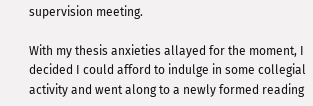supervision meeting.

With my thesis anxieties allayed for the moment, I decided I could afford to indulge in some collegial activity and went along to a newly formed reading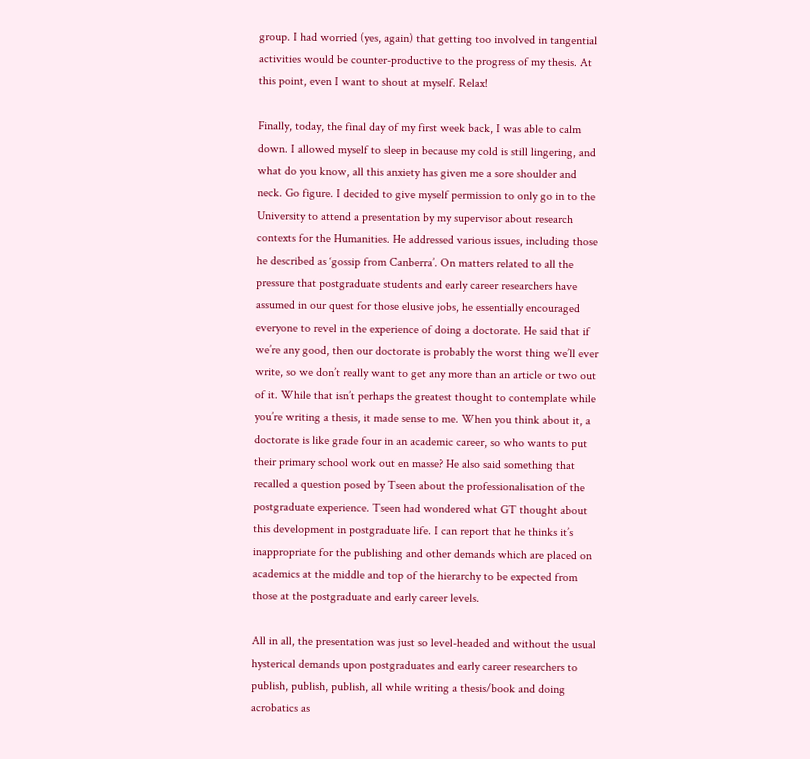group. I had worried (yes, again) that getting too involved in tangential activities would be counter-productive to the progress of my thesis. At this point, even I want to shout at myself. Relax!

Finally, today, the final day of my first week back, I was able to calm down. I allowed myself to sleep in because my cold is still lingering, and what do you know, all this anxiety has given me a sore shoulder and neck. Go figure. I decided to give myself permission to only go in to the University to attend a presentation by my supervisor about research contexts for the Humanities. He addressed various issues, including those he described as ‘gossip from Canberra’. On matters related to all the pressure that postgraduate students and early career researchers have assumed in our quest for those elusive jobs, he essentially encouraged everyone to revel in the experience of doing a doctorate. He said that if we’re any good, then our doctorate is probably the worst thing we’ll ever write, so we don’t really want to get any more than an article or two out of it. While that isn’t perhaps the greatest thought to contemplate while you’re writing a thesis, it made sense to me. When you think about it, a doctorate is like grade four in an academic career, so who wants to put their primary school work out en masse? He also said something that recalled a question posed by Tseen about the professionalisation of the postgraduate experience. Tseen had wondered what GT thought about this development in postgraduate life. I can report that he thinks it’s inappropriate for the publishing and other demands which are placed on academics at the middle and top of the hierarchy to be expected from those at the postgraduate and early career levels.

All in all, the presentation was just so level-headed and without the usual hysterical demands upon postgraduates and early career researchers to publish, publish, publish, all while writing a thesis/book and doing acrobatics as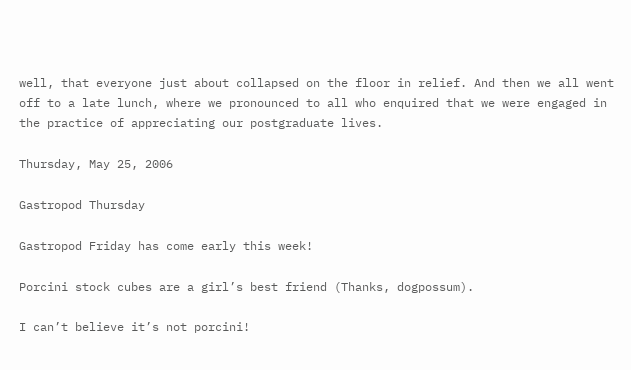well, that everyone just about collapsed on the floor in relief. And then we all went off to a late lunch, where we pronounced to all who enquired that we were engaged in the practice of appreciating our postgraduate lives.

Thursday, May 25, 2006

Gastropod Thursday

Gastropod Friday has come early this week!

Porcini stock cubes are a girl’s best friend (Thanks, dogpossum).

I can’t believe it’s not porcini!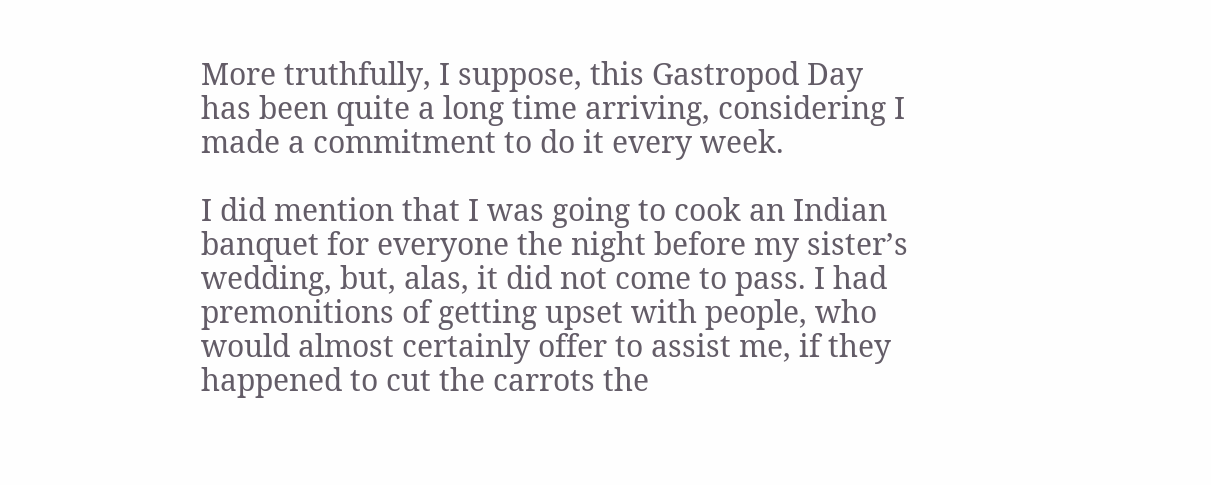More truthfully, I suppose, this Gastropod Day has been quite a long time arriving, considering I made a commitment to do it every week.

I did mention that I was going to cook an Indian banquet for everyone the night before my sister’s wedding, but, alas, it did not come to pass. I had premonitions of getting upset with people, who would almost certainly offer to assist me, if they happened to cut the carrots the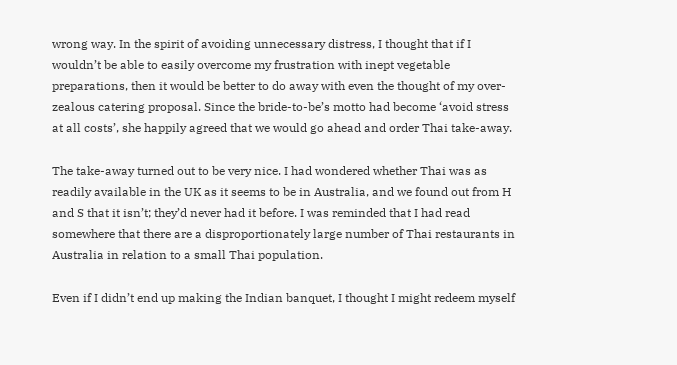wrong way. In the spirit of avoiding unnecessary distress, I thought that if I wouldn’t be able to easily overcome my frustration with inept vegetable preparations, then it would be better to do away with even the thought of my over-zealous catering proposal. Since the bride-to-be’s motto had become ‘avoid stress at all costs’, she happily agreed that we would go ahead and order Thai take-away.

The take-away turned out to be very nice. I had wondered whether Thai was as readily available in the UK as it seems to be in Australia, and we found out from H and S that it isn’t; they’d never had it before. I was reminded that I had read somewhere that there are a disproportionately large number of Thai restaurants in Australia in relation to a small Thai population.

Even if I didn’t end up making the Indian banquet, I thought I might redeem myself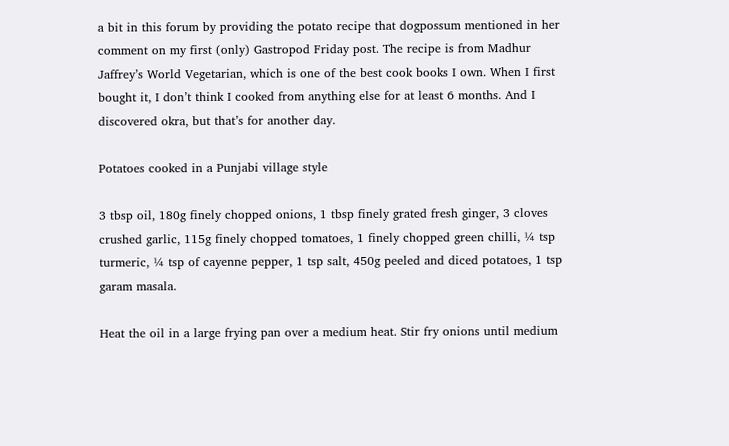a bit in this forum by providing the potato recipe that dogpossum mentioned in her comment on my first (only) Gastropod Friday post. The recipe is from Madhur Jaffrey’s World Vegetarian, which is one of the best cook books I own. When I first bought it, I don’t think I cooked from anything else for at least 6 months. And I discovered okra, but that’s for another day.

Potatoes cooked in a Punjabi village style

3 tbsp oil, 180g finely chopped onions, 1 tbsp finely grated fresh ginger, 3 cloves crushed garlic, 115g finely chopped tomatoes, 1 finely chopped green chilli, ¼ tsp turmeric, ¼ tsp of cayenne pepper, 1 tsp salt, 450g peeled and diced potatoes, 1 tsp garam masala.

Heat the oil in a large frying pan over a medium heat. Stir fry onions until medium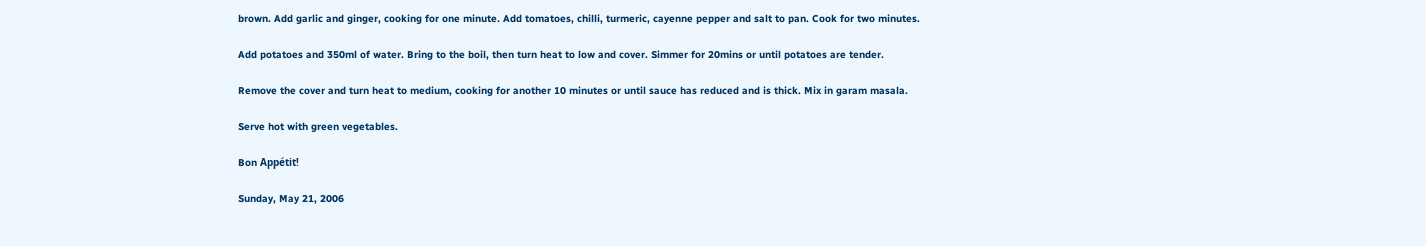brown. Add garlic and ginger, cooking for one minute. Add tomatoes, chilli, turmeric, cayenne pepper and salt to pan. Cook for two minutes.

Add potatoes and 350ml of water. Bring to the boil, then turn heat to low and cover. Simmer for 20mins or until potatoes are tender.

Remove the cover and turn heat to medium, cooking for another 10 minutes or until sauce has reduced and is thick. Mix in garam masala.

Serve hot with green vegetables.

Bon Appétit!

Sunday, May 21, 2006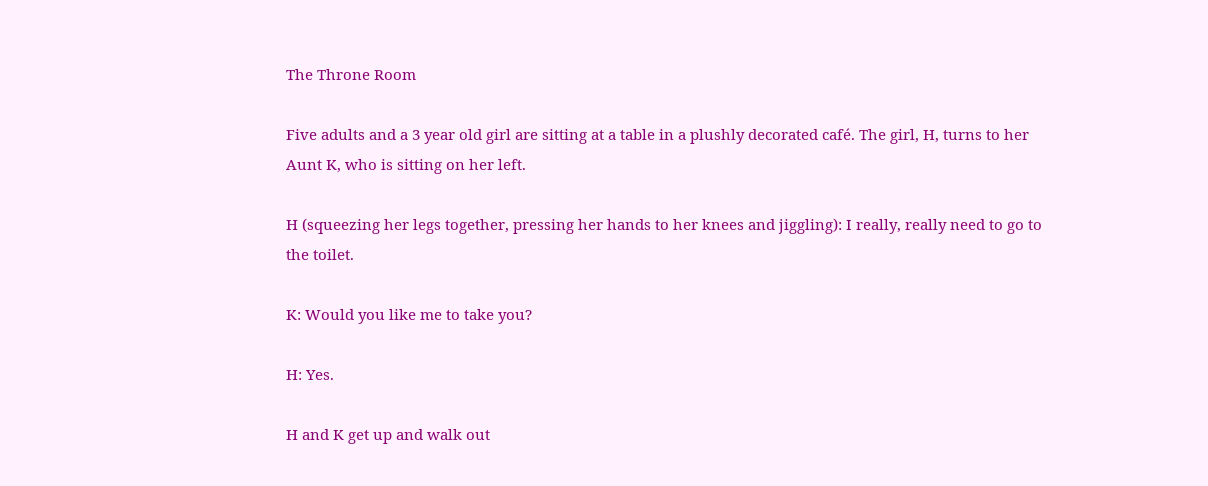The Throne Room

Five adults and a 3 year old girl are sitting at a table in a plushly decorated café. The girl, H, turns to her Aunt K, who is sitting on her left.

H (squeezing her legs together, pressing her hands to her knees and jiggling): I really, really need to go to the toilet.

K: Would you like me to take you?

H: Yes.

H and K get up and walk out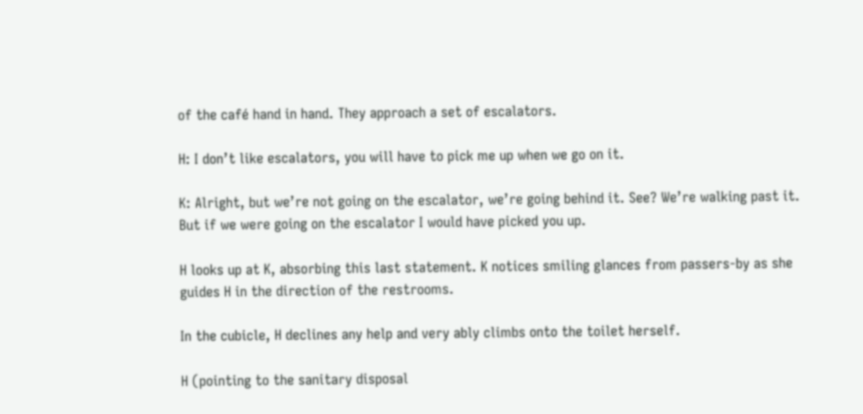of the café hand in hand. They approach a set of escalators.

H: I don’t like escalators, you will have to pick me up when we go on it.

K: Alright, but we’re not going on the escalator, we’re going behind it. See? We’re walking past it. But if we were going on the escalator I would have picked you up.

H looks up at K, absorbing this last statement. K notices smiling glances from passers-by as she guides H in the direction of the restrooms.

In the cubicle, H declines any help and very ably climbs onto the toilet herself.

H (pointing to the sanitary disposal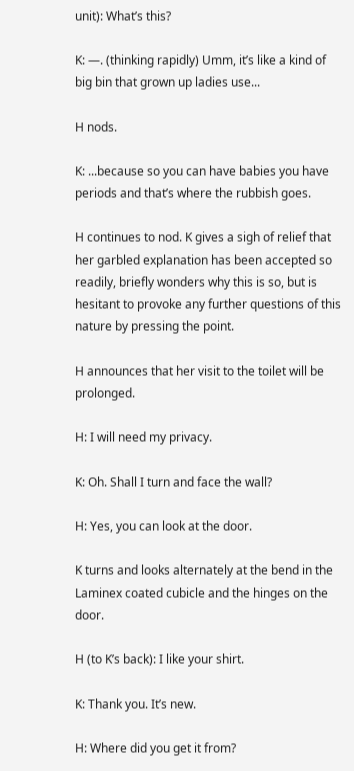unit): What’s this?

K: —. (thinking rapidly) Umm, it’s like a kind of big bin that grown up ladies use...

H nods.

K: ...because so you can have babies you have periods and that’s where the rubbish goes.

H continues to nod. K gives a sigh of relief that her garbled explanation has been accepted so readily, briefly wonders why this is so, but is hesitant to provoke any further questions of this nature by pressing the point.

H announces that her visit to the toilet will be prolonged.

H: I will need my privacy.

K: Oh. Shall I turn and face the wall?

H: Yes, you can look at the door.

K turns and looks alternately at the bend in the Laminex coated cubicle and the hinges on the door.

H (to K’s back): I like your shirt.

K: Thank you. It’s new.

H: Where did you get it from?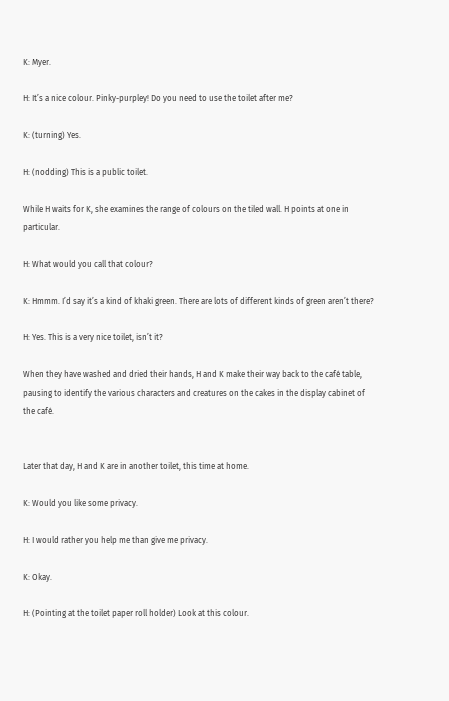K: Myer.

H: It’s a nice colour. Pinky-purpley! Do you need to use the toilet after me?

K: (turning) Yes.

H: (nodding) This is a public toilet.

While H waits for K, she examines the range of colours on the tiled wall. H points at one in particular.

H: What would you call that colour?

K: Hmmm. I’d say it’s a kind of khaki green. There are lots of different kinds of green aren’t there?

H: Yes. This is a very nice toilet, isn’t it?

When they have washed and dried their hands, H and K make their way back to the café table, pausing to identify the various characters and creatures on the cakes in the display cabinet of the café.


Later that day, H and K are in another toilet, this time at home.

K: Would you like some privacy.

H: I would rather you help me than give me privacy.

K: Okay.

H: (Pointing at the toilet paper roll holder) Look at this colour.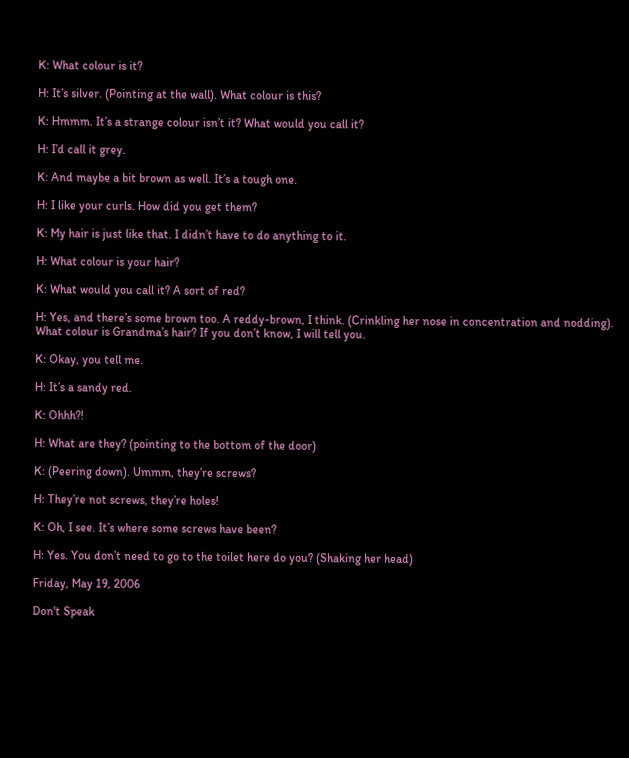K: What colour is it?

H: It’s silver. (Pointing at the wall). What colour is this?

K: Hmmm. It’s a strange colour isn’t it? What would you call it?

H: I’d call it grey.

K: And maybe a bit brown as well. It’s a tough one.

H: I like your curls. How did you get them?

K: My hair is just like that. I didn’t have to do anything to it.

H: What colour is your hair?

K: What would you call it? A sort of red?

H: Yes, and there’s some brown too. A reddy-brown, I think. (Crinkling her nose in concentration and nodding). What colour is Grandma’s hair? If you don’t know, I will tell you.

K: Okay, you tell me.

H: It’s a sandy red.

K: Ohhh?!

H: What are they? (pointing to the bottom of the door)

K: (Peering down). Ummm, they’re screws?

H: They’re not screws, they’re holes!

K: Oh, I see. It’s where some screws have been?

H: Yes. You don’t need to go to the toilet here do you? (Shaking her head)

Friday, May 19, 2006

Don't Speak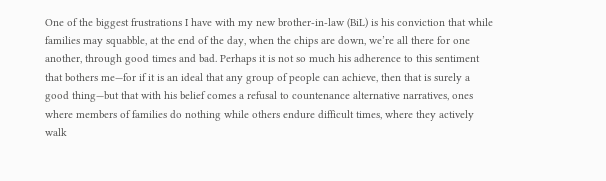One of the biggest frustrations I have with my new brother-in-law (BiL) is his conviction that while families may squabble, at the end of the day, when the chips are down, we’re all there for one another, through good times and bad. Perhaps it is not so much his adherence to this sentiment that bothers me—for if it is an ideal that any group of people can achieve, then that is surely a good thing—but that with his belief comes a refusal to countenance alternative narratives, ones where members of families do nothing while others endure difficult times, where they actively walk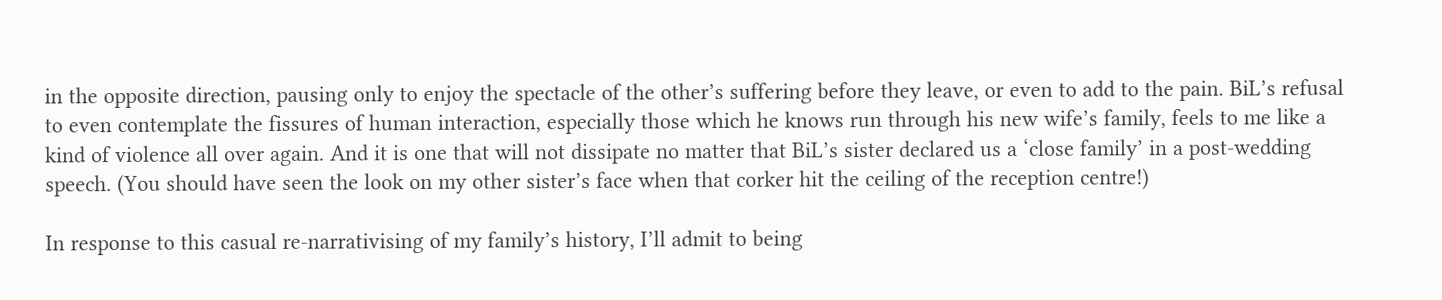in the opposite direction, pausing only to enjoy the spectacle of the other’s suffering before they leave, or even to add to the pain. BiL’s refusal to even contemplate the fissures of human interaction, especially those which he knows run through his new wife’s family, feels to me like a kind of violence all over again. And it is one that will not dissipate no matter that BiL’s sister declared us a ‘close family’ in a post-wedding speech. (You should have seen the look on my other sister’s face when that corker hit the ceiling of the reception centre!)

In response to this casual re-narrativising of my family’s history, I’ll admit to being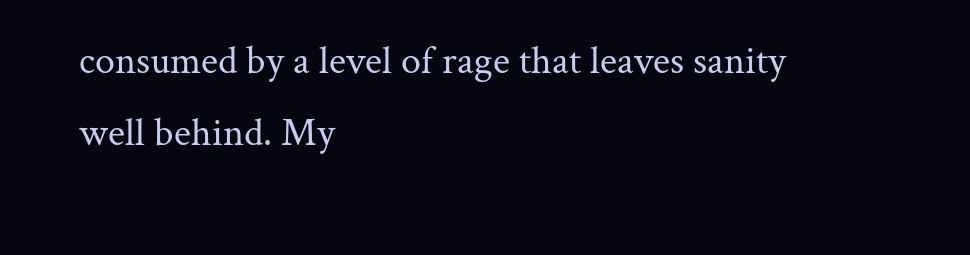consumed by a level of rage that leaves sanity well behind. My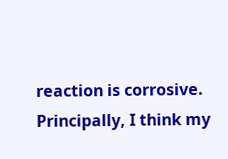reaction is corrosive. Principally, I think my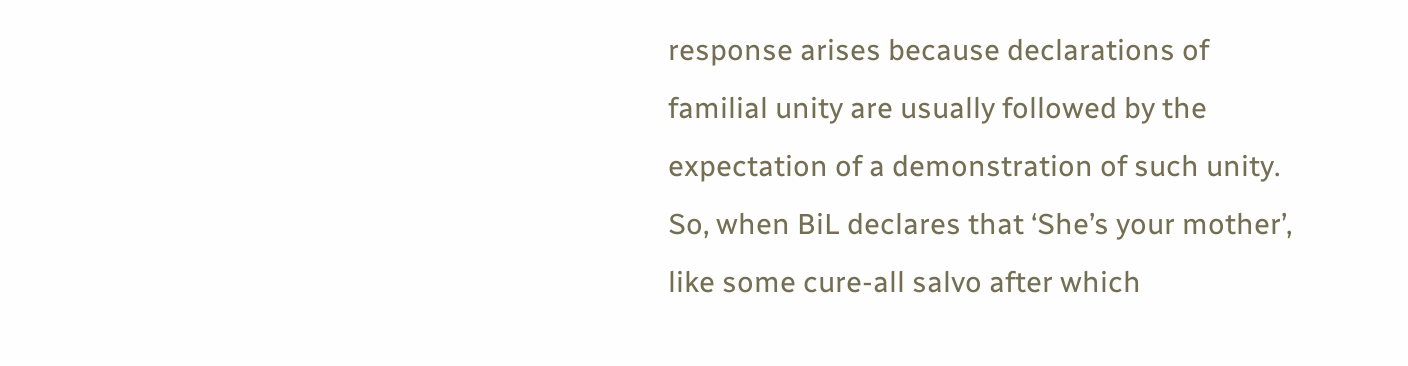response arises because declarations of familial unity are usually followed by the expectation of a demonstration of such unity. So, when BiL declares that ‘She’s your mother’, like some cure-all salvo after which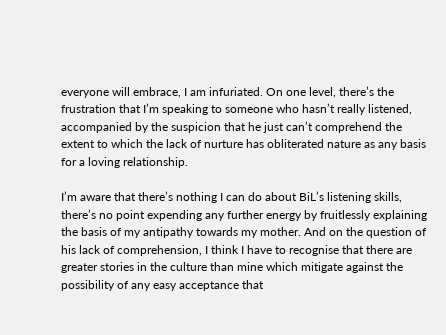everyone will embrace, I am infuriated. On one level, there’s the frustration that I’m speaking to someone who hasn’t really listened, accompanied by the suspicion that he just can’t comprehend the extent to which the lack of nurture has obliterated nature as any basis for a loving relationship.

I’m aware that there’s nothing I can do about BiL’s listening skills, there’s no point expending any further energy by fruitlessly explaining the basis of my antipathy towards my mother. And on the question of his lack of comprehension, I think I have to recognise that there are greater stories in the culture than mine which mitigate against the possibility of any easy acceptance that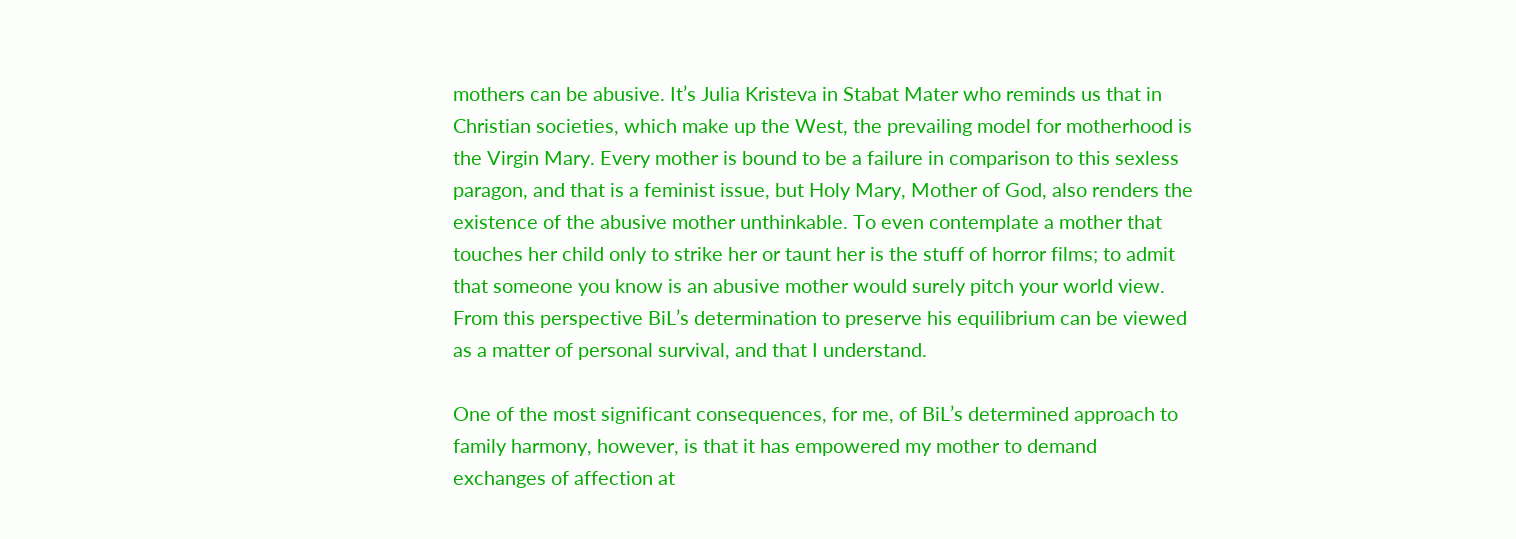mothers can be abusive. It’s Julia Kristeva in Stabat Mater who reminds us that in Christian societies, which make up the West, the prevailing model for motherhood is the Virgin Mary. Every mother is bound to be a failure in comparison to this sexless paragon, and that is a feminist issue, but Holy Mary, Mother of God, also renders the existence of the abusive mother unthinkable. To even contemplate a mother that touches her child only to strike her or taunt her is the stuff of horror films; to admit that someone you know is an abusive mother would surely pitch your world view. From this perspective BiL’s determination to preserve his equilibrium can be viewed as a matter of personal survival, and that I understand.

One of the most significant consequences, for me, of BiL’s determined approach to family harmony, however, is that it has empowered my mother to demand exchanges of affection at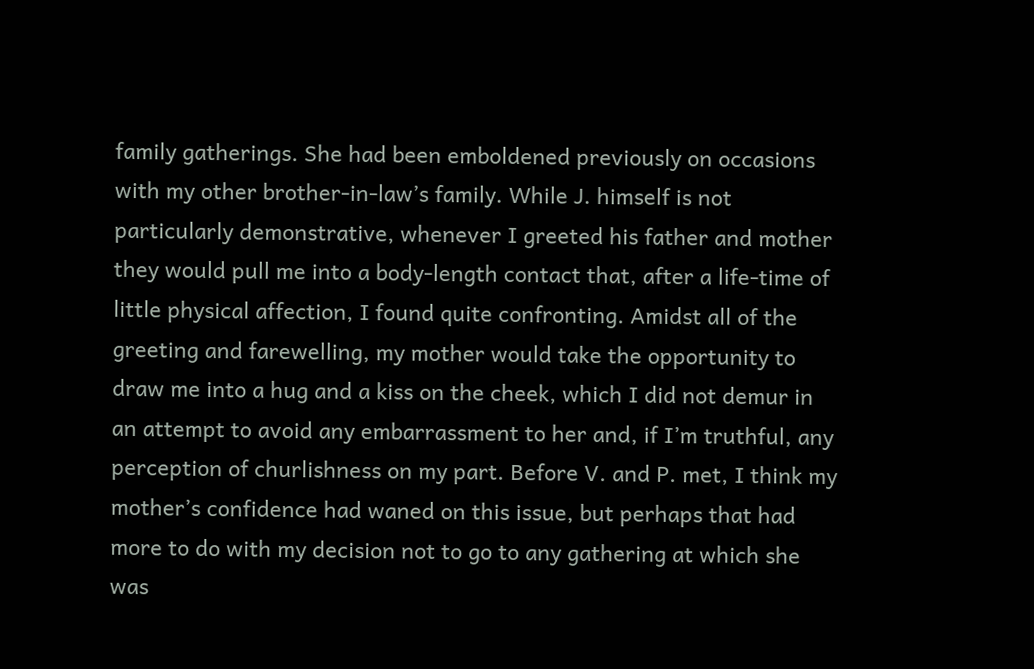family gatherings. She had been emboldened previously on occasions with my other brother-in-law’s family. While J. himself is not particularly demonstrative, whenever I greeted his father and mother they would pull me into a body-length contact that, after a life-time of little physical affection, I found quite confronting. Amidst all of the greeting and farewelling, my mother would take the opportunity to draw me into a hug and a kiss on the cheek, which I did not demur in an attempt to avoid any embarrassment to her and, if I’m truthful, any perception of churlishness on my part. Before V. and P. met, I think my mother’s confidence had waned on this issue, but perhaps that had more to do with my decision not to go to any gathering at which she was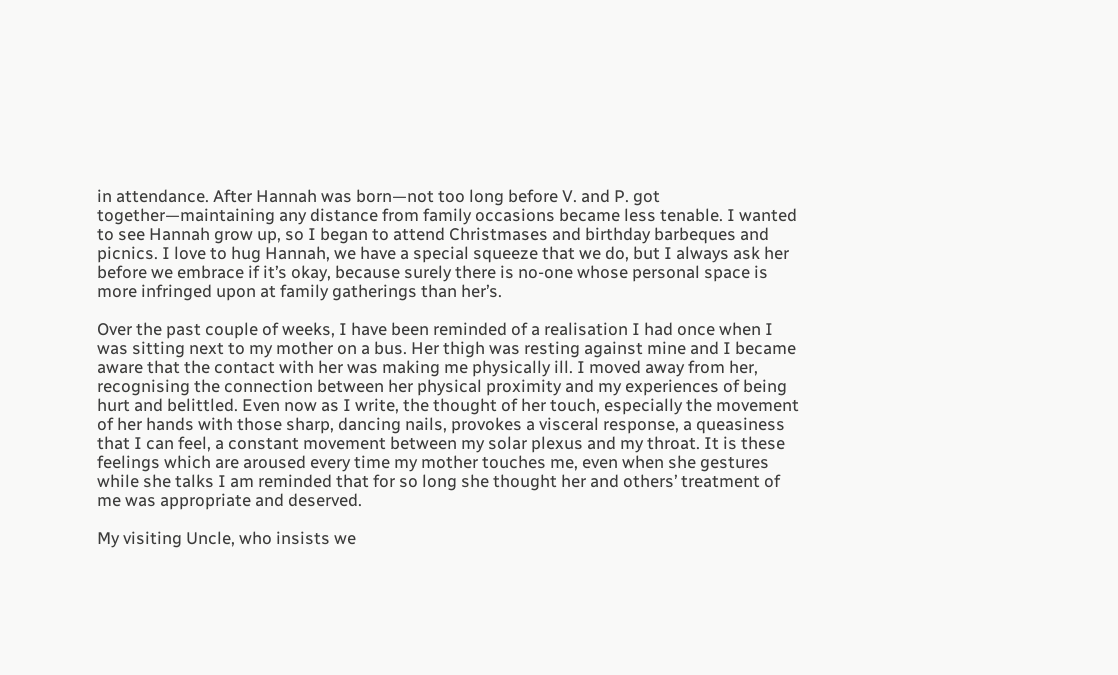in attendance. After Hannah was born—not too long before V. and P. got together—maintaining any distance from family occasions became less tenable. I wanted to see Hannah grow up, so I began to attend Christmases and birthday barbeques and picnics. I love to hug Hannah, we have a special squeeze that we do, but I always ask her before we embrace if it’s okay, because surely there is no-one whose personal space is more infringed upon at family gatherings than her’s.

Over the past couple of weeks, I have been reminded of a realisation I had once when I was sitting next to my mother on a bus. Her thigh was resting against mine and I became aware that the contact with her was making me physically ill. I moved away from her, recognising the connection between her physical proximity and my experiences of being hurt and belittled. Even now as I write, the thought of her touch, especially the movement of her hands with those sharp, dancing nails, provokes a visceral response, a queasiness that I can feel, a constant movement between my solar plexus and my throat. It is these feelings which are aroused every time my mother touches me, even when she gestures while she talks I am reminded that for so long she thought her and others’ treatment of me was appropriate and deserved.

My visiting Uncle, who insists we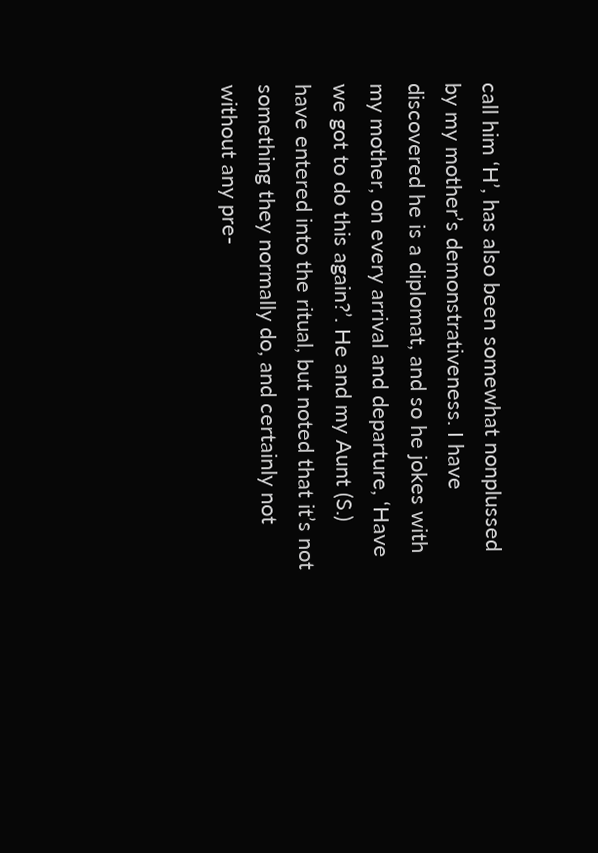call him ‘H’, has also been somewhat nonplussed by my mother’s demonstrativeness. I have discovered he is a diplomat, and so he jokes with my mother, on every arrival and departure, ‘Have we got to do this again?’. He and my Aunt (S.) have entered into the ritual, but noted that it’s not something they normally do, and certainly not without any pre-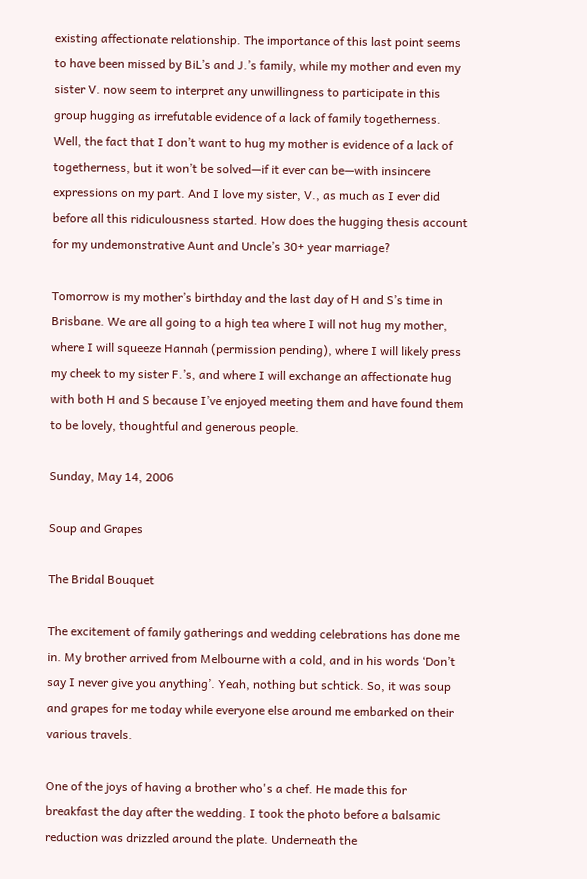existing affectionate relationship. The importance of this last point seems to have been missed by BiL’s and J.’s family, while my mother and even my sister V. now seem to interpret any unwillingness to participate in this group hugging as irrefutable evidence of a lack of family togetherness. Well, the fact that I don’t want to hug my mother is evidence of a lack of togetherness, but it won’t be solved—if it ever can be—with insincere expressions on my part. And I love my sister, V., as much as I ever did before all this ridiculousness started. How does the hugging thesis account for my undemonstrative Aunt and Uncle’s 30+ year marriage?

Tomorrow is my mother’s birthday and the last day of H and S’s time in Brisbane. We are all going to a high tea where I will not hug my mother, where I will squeeze Hannah (permission pending), where I will likely press my cheek to my sister F.’s, and where I will exchange an affectionate hug with both H and S because I’ve enjoyed meeting them and have found them to be lovely, thoughtful and generous people.

Sunday, May 14, 2006

Soup and Grapes

The Bridal Bouquet

The excitement of family gatherings and wedding celebrations has done me in. My brother arrived from Melbourne with a cold, and in his words ‘Don’t say I never give you anything’. Yeah, nothing but schtick. So, it was soup and grapes for me today while everyone else around me embarked on their various travels.

One of the joys of having a brother who's a chef. He made this for breakfast the day after the wedding. I took the photo before a balsamic reduction was drizzled around the plate. Underneath the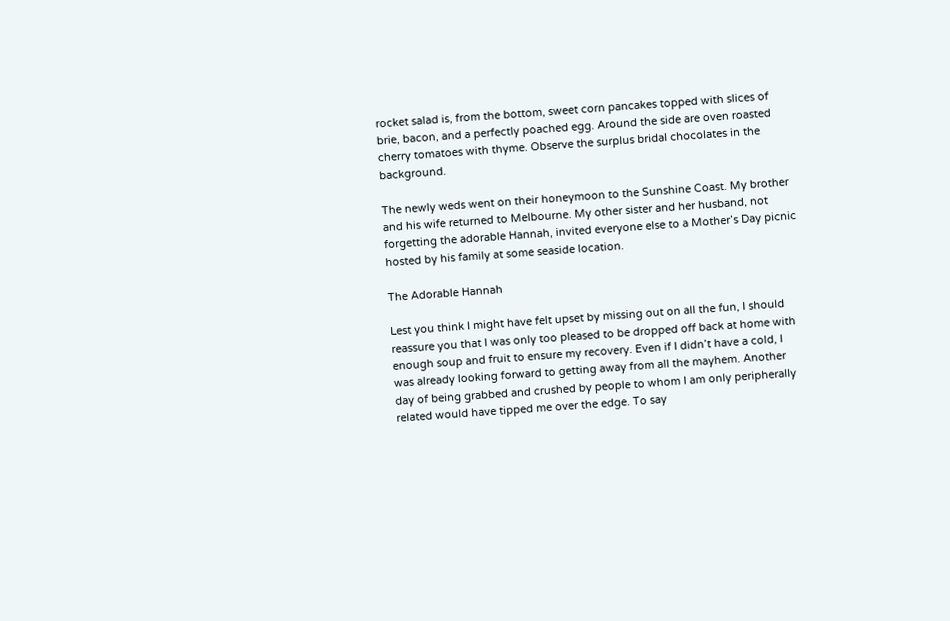rocket salad is, from the bottom, sweet corn pancakes topped with slices of brie, bacon, and a perfectly poached egg. Around the side are oven roasted cherry tomatoes with thyme. Observe the surplus bridal chocolates in the background.

The newly weds went on their honeymoon to the Sunshine Coast. My brother and his wife returned to Melbourne. My other sister and her husband, not forgetting the adorable Hannah, invited everyone else to a Mother’s Day picnic hosted by his family at some seaside location.

The Adorable Hannah

Lest you think I might have felt upset by missing out on all the fun, I should reassure you that I was only too pleased to be dropped off back at home with enough soup and fruit to ensure my recovery. Even if I didn’t have a cold, I was already looking forward to getting away from all the mayhem. Another day of being grabbed and crushed by people to whom I am only peripherally related would have tipped me over the edge. To say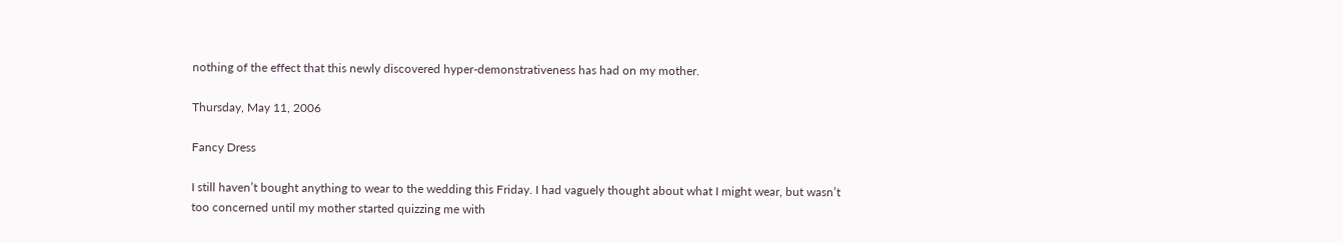nothing of the effect that this newly discovered hyper-demonstrativeness has had on my mother.

Thursday, May 11, 2006

Fancy Dress

I still haven’t bought anything to wear to the wedding this Friday. I had vaguely thought about what I might wear, but wasn’t too concerned until my mother started quizzing me with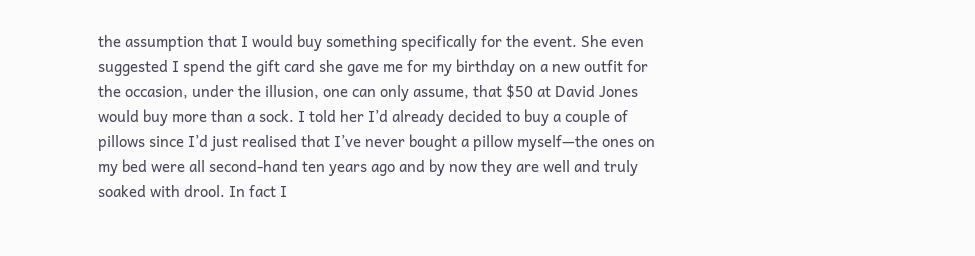the assumption that I would buy something specifically for the event. She even suggested I spend the gift card she gave me for my birthday on a new outfit for the occasion, under the illusion, one can only assume, that $50 at David Jones would buy more than a sock. I told her I’d already decided to buy a couple of pillows since I’d just realised that I’ve never bought a pillow myself—the ones on my bed were all second-hand ten years ago and by now they are well and truly soaked with drool. In fact I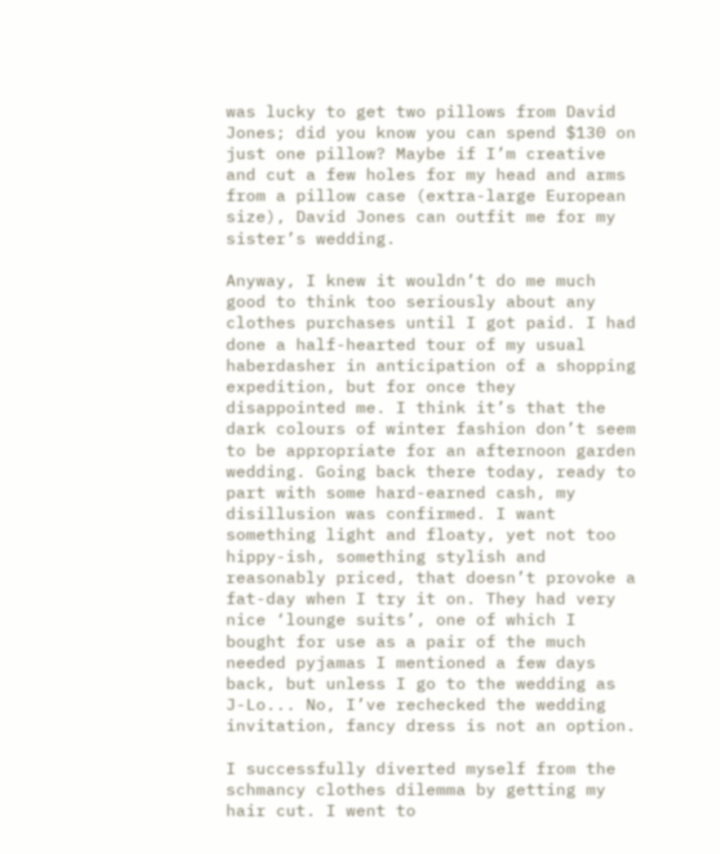was lucky to get two pillows from David Jones; did you know you can spend $130 on just one pillow? Maybe if I’m creative and cut a few holes for my head and arms from a pillow case (extra-large European size), David Jones can outfit me for my sister’s wedding.

Anyway, I knew it wouldn’t do me much good to think too seriously about any clothes purchases until I got paid. I had done a half-hearted tour of my usual haberdasher in anticipation of a shopping expedition, but for once they disappointed me. I think it’s that the dark colours of winter fashion don’t seem to be appropriate for an afternoon garden wedding. Going back there today, ready to part with some hard-earned cash, my disillusion was confirmed. I want something light and floaty, yet not too hippy-ish, something stylish and reasonably priced, that doesn’t provoke a fat-day when I try it on. They had very nice ‘lounge suits’, one of which I bought for use as a pair of the much needed pyjamas I mentioned a few days back, but unless I go to the wedding as J-Lo... No, I’ve rechecked the wedding invitation, fancy dress is not an option.

I successfully diverted myself from the schmancy clothes dilemma by getting my hair cut. I went to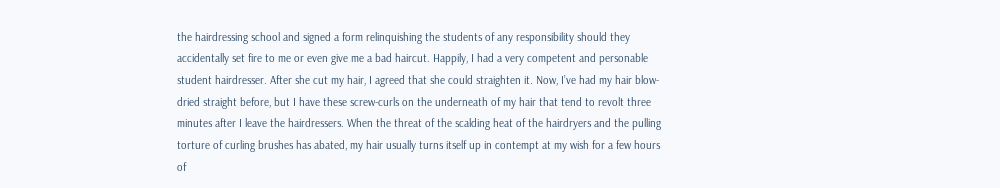the hairdressing school and signed a form relinquishing the students of any responsibility should they accidentally set fire to me or even give me a bad haircut. Happily, I had a very competent and personable student hairdresser. After she cut my hair, I agreed that she could straighten it. Now, I’ve had my hair blow-dried straight before, but I have these screw-curls on the underneath of my hair that tend to revolt three minutes after I leave the hairdressers. When the threat of the scalding heat of the hairdryers and the pulling torture of curling brushes has abated, my hair usually turns itself up in contempt at my wish for a few hours of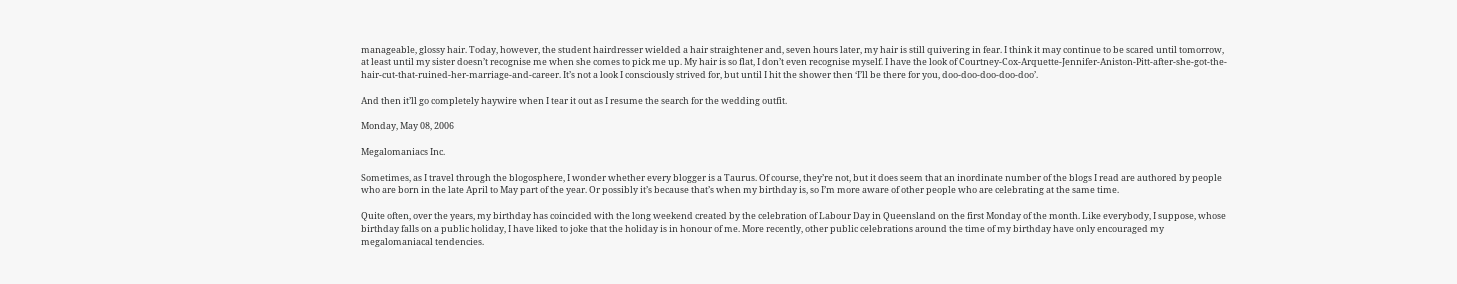manageable, glossy hair. Today, however, the student hairdresser wielded a hair straightener and, seven hours later, my hair is still quivering in fear. I think it may continue to be scared until tomorrow, at least until my sister doesn’t recognise me when she comes to pick me up. My hair is so flat, I don’t even recognise myself. I have the look of Courtney-Cox-Arquette-Jennifer-Aniston-Pitt-after-she-got-the-hair-cut-that-ruined-her-marriage-and-career. It’s not a look I consciously strived for, but until I hit the shower then ‘I’ll be there for you, doo-doo-doo-doo-doo’.

And then it’ll go completely haywire when I tear it out as I resume the search for the wedding outfit.

Monday, May 08, 2006

Megalomaniacs Inc.

Sometimes, as I travel through the blogosphere, I wonder whether every blogger is a Taurus. Of course, they’re not, but it does seem that an inordinate number of the blogs I read are authored by people who are born in the late April to May part of the year. Or possibly it’s because that’s when my birthday is, so I’m more aware of other people who are celebrating at the same time.

Quite often, over the years, my birthday has coincided with the long weekend created by the celebration of Labour Day in Queensland on the first Monday of the month. Like everybody, I suppose, whose birthday falls on a public holiday, I have liked to joke that the holiday is in honour of me. More recently, other public celebrations around the time of my birthday have only encouraged my megalomaniacal tendencies.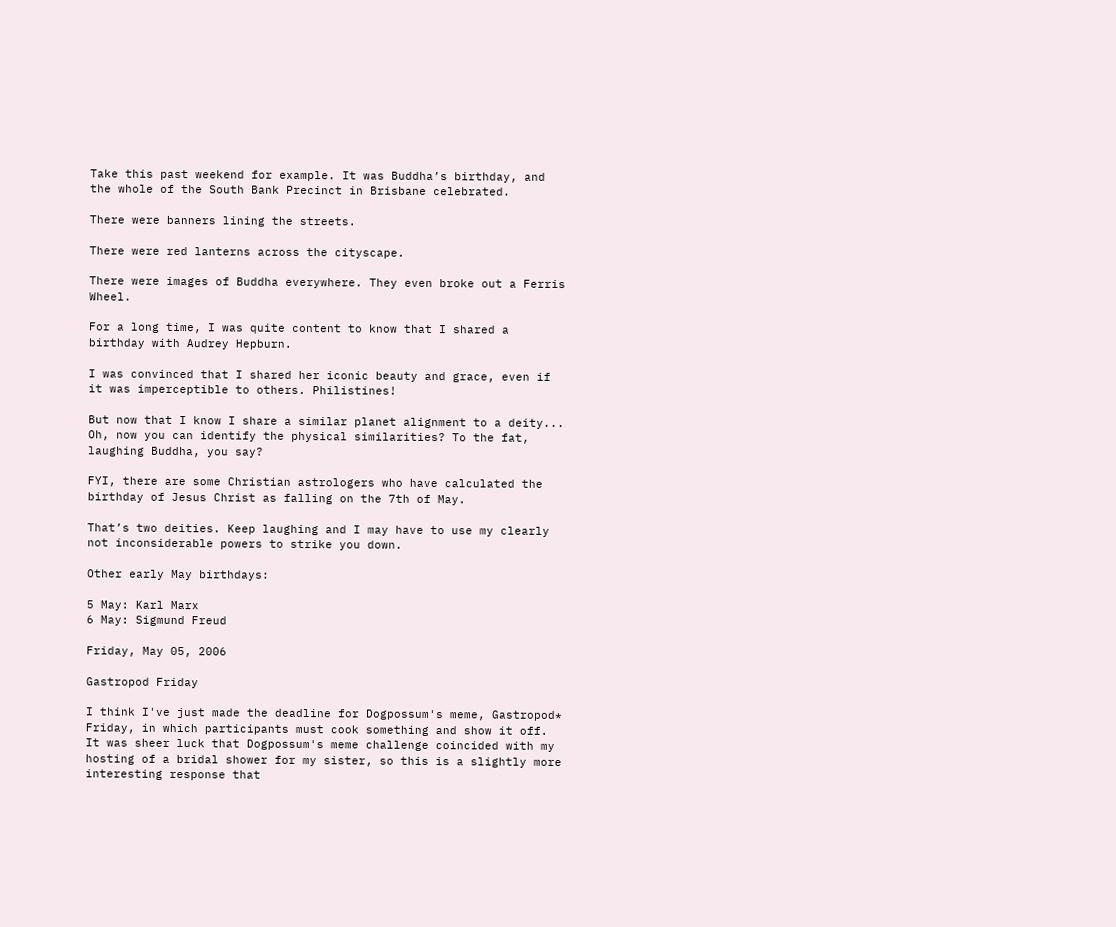Take this past weekend for example. It was Buddha’s birthday, and the whole of the South Bank Precinct in Brisbane celebrated.

There were banners lining the streets.

There were red lanterns across the cityscape.

There were images of Buddha everywhere. They even broke out a Ferris Wheel.

For a long time, I was quite content to know that I shared a birthday with Audrey Hepburn.

I was convinced that I shared her iconic beauty and grace, even if it was imperceptible to others. Philistines!

But now that I know I share a similar planet alignment to a deity... Oh, now you can identify the physical similarities? To the fat, laughing Buddha, you say?

FYI, there are some Christian astrologers who have calculated the birthday of Jesus Christ as falling on the 7th of May.

That’s two deities. Keep laughing and I may have to use my clearly not inconsiderable powers to strike you down.

Other early May birthdays:

5 May: Karl Marx
6 May: Sigmund Freud

Friday, May 05, 2006

Gastropod Friday

I think I've just made the deadline for Dogpossum's meme, Gastropod* Friday, in which participants must cook something and show it off. It was sheer luck that Dogpossum's meme challenge coincided with my hosting of a bridal shower for my sister, so this is a slightly more interesting response that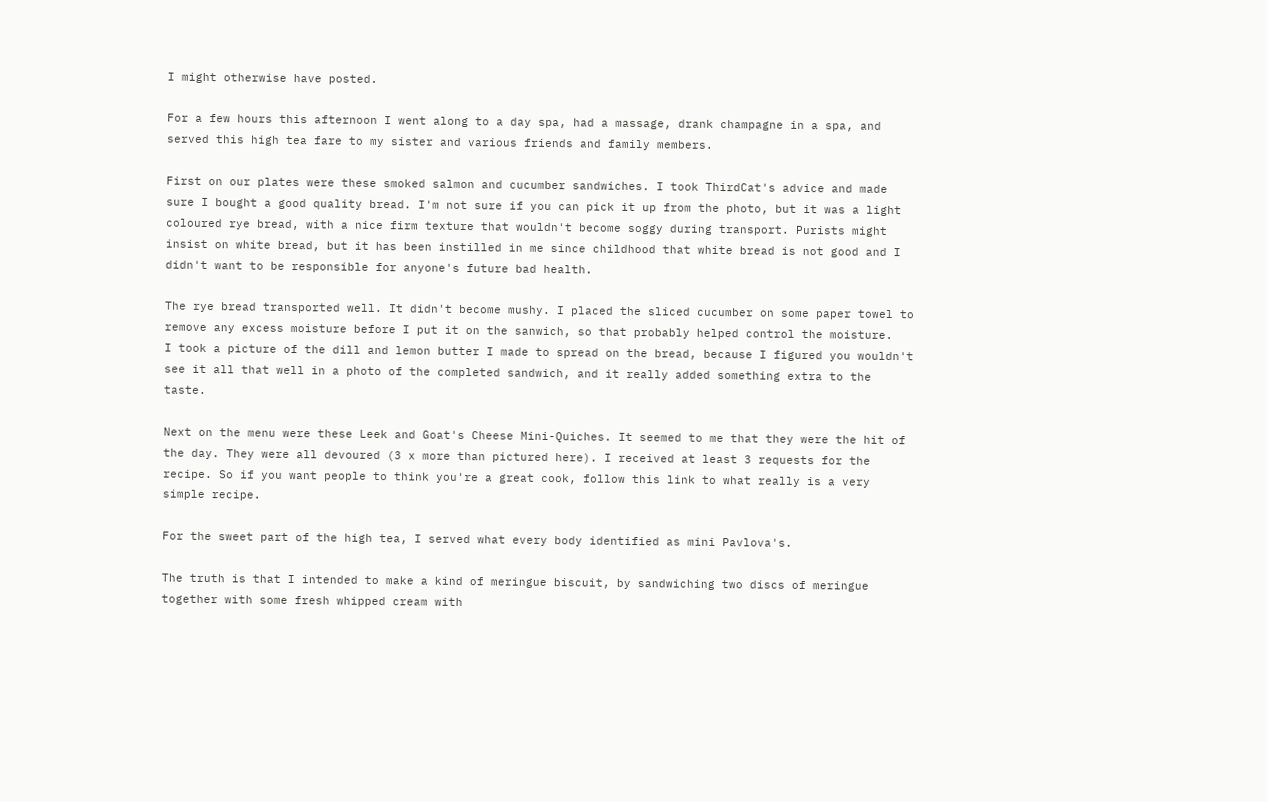I might otherwise have posted.

For a few hours this afternoon I went along to a day spa, had a massage, drank champagne in a spa, and served this high tea fare to my sister and various friends and family members.

First on our plates were these smoked salmon and cucumber sandwiches. I took ThirdCat's advice and made sure I bought a good quality bread. I'm not sure if you can pick it up from the photo, but it was a light coloured rye bread, with a nice firm texture that wouldn't become soggy during transport. Purists might insist on white bread, but it has been instilled in me since childhood that white bread is not good and I didn't want to be responsible for anyone's future bad health.

The rye bread transported well. It didn't become mushy. I placed the sliced cucumber on some paper towel to remove any excess moisture before I put it on the sanwich, so that probably helped control the moisture.
I took a picture of the dill and lemon butter I made to spread on the bread, because I figured you wouldn't see it all that well in a photo of the completed sandwich, and it really added something extra to the taste.

Next on the menu were these Leek and Goat's Cheese Mini-Quiches. It seemed to me that they were the hit of the day. They were all devoured (3 x more than pictured here). I received at least 3 requests for the recipe. So if you want people to think you're a great cook, follow this link to what really is a very simple recipe.

For the sweet part of the high tea, I served what every body identified as mini Pavlova's.

The truth is that I intended to make a kind of meringue biscuit, by sandwiching two discs of meringue together with some fresh whipped cream with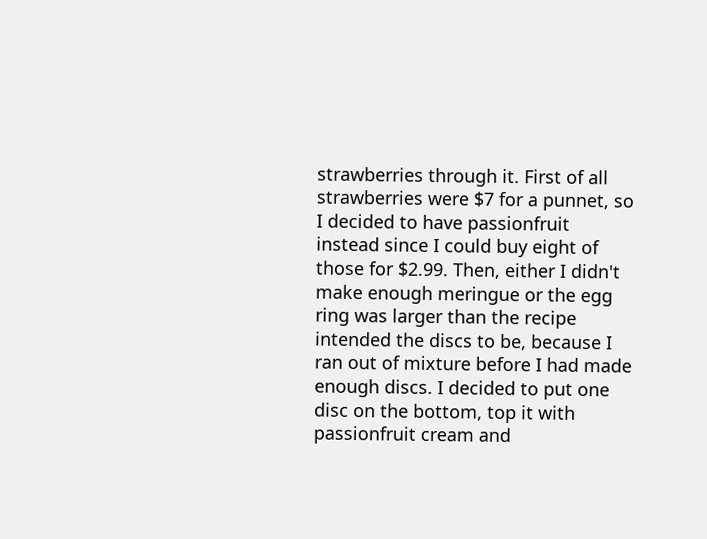strawberries through it. First of all strawberries were $7 for a punnet, so I decided to have passionfruit instead since I could buy eight of those for $2.99. Then, either I didn't make enough meringue or the egg ring was larger than the recipe intended the discs to be, because I ran out of mixture before I had made enough discs. I decided to put one disc on the bottom, top it with passionfruit cream and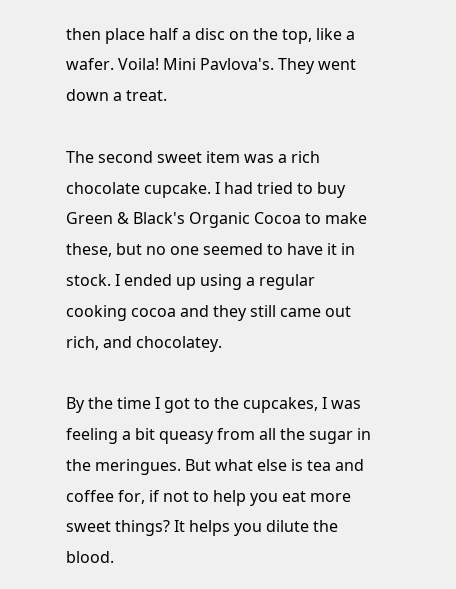then place half a disc on the top, like a wafer. Voila! Mini Pavlova's. They went down a treat.

The second sweet item was a rich chocolate cupcake. I had tried to buy Green & Black's Organic Cocoa to make these, but no one seemed to have it in stock. I ended up using a regular cooking cocoa and they still came out rich, and chocolatey.

By the time I got to the cupcakes, I was feeling a bit queasy from all the sugar in the meringues. But what else is tea and coffee for, if not to help you eat more sweet things? It helps you dilute the blood.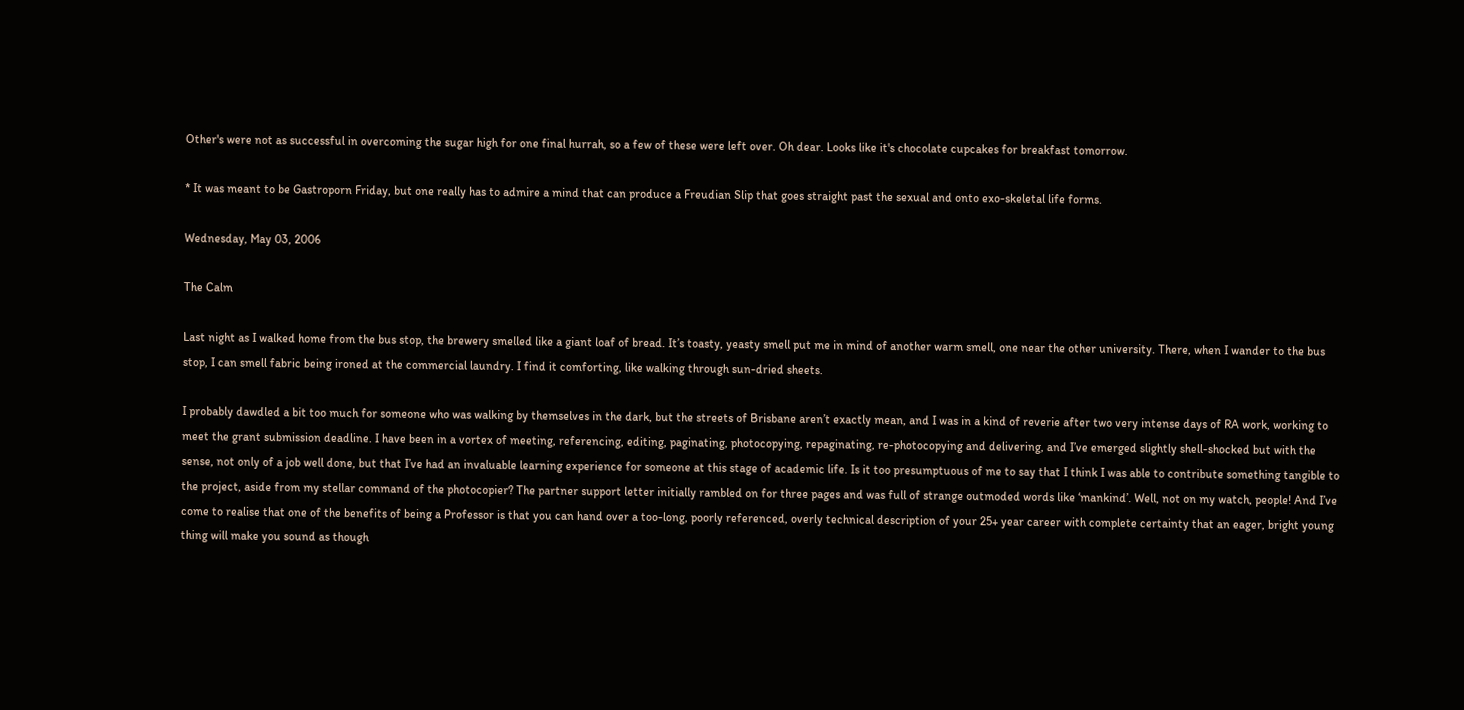Other's were not as successful in overcoming the sugar high for one final hurrah, so a few of these were left over. Oh dear. Looks like it's chocolate cupcakes for breakfast tomorrow.

* It was meant to be Gastroporn Friday, but one really has to admire a mind that can produce a Freudian Slip that goes straight past the sexual and onto exo-skeletal life forms.

Wednesday, May 03, 2006

The Calm

Last night as I walked home from the bus stop, the brewery smelled like a giant loaf of bread. It’s toasty, yeasty smell put me in mind of another warm smell, one near the other university. There, when I wander to the bus stop, I can smell fabric being ironed at the commercial laundry. I find it comforting, like walking through sun-dried sheets.

I probably dawdled a bit too much for someone who was walking by themselves in the dark, but the streets of Brisbane aren’t exactly mean, and I was in a kind of reverie after two very intense days of RA work, working to meet the grant submission deadline. I have been in a vortex of meeting, referencing, editing, paginating, photocopying, repaginating, re-photocopying and delivering, and I’ve emerged slightly shell-shocked but with the sense, not only of a job well done, but that I’ve had an invaluable learning experience for someone at this stage of academic life. Is it too presumptuous of me to say that I think I was able to contribute something tangible to the project, aside from my stellar command of the photocopier? The partner support letter initially rambled on for three pages and was full of strange outmoded words like ‘mankind’. Well, not on my watch, people! And I’ve come to realise that one of the benefits of being a Professor is that you can hand over a too-long, poorly referenced, overly technical description of your 25+ year career with complete certainty that an eager, bright young thing will make you sound as though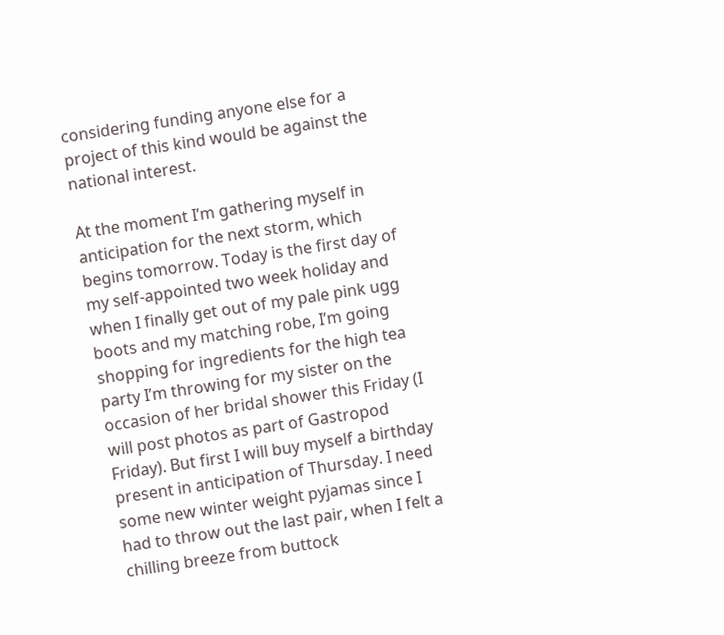considering funding anyone else for a project of this kind would be against the national interest.

At the moment I’m gathering myself in anticipation for the next storm, which begins tomorrow. Today is the first day of my self-appointed two week holiday and when I finally get out of my pale pink ugg boots and my matching robe, I’m going shopping for ingredients for the high tea party I’m throwing for my sister on the occasion of her bridal shower this Friday (I will post photos as part of Gastropod Friday). But first I will buy myself a birthday present in anticipation of Thursday. I need some new winter weight pyjamas since I had to throw out the last pair, when I felt a chilling breeze from buttock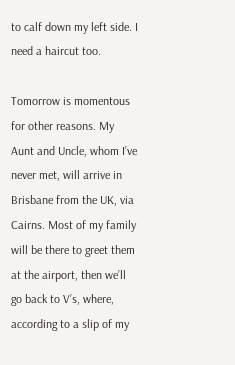to calf down my left side. I need a haircut too.

Tomorrow is momentous for other reasons. My Aunt and Uncle, whom I’ve never met, will arrive in Brisbane from the UK, via Cairns. Most of my family will be there to greet them at the airport, then we’ll go back to V’s, where, according to a slip of my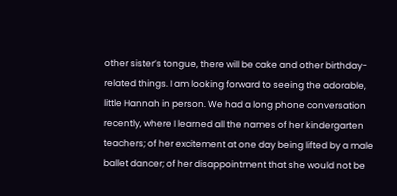other sister’s tongue, there will be cake and other birthday-related things. I am looking forward to seeing the adorable, little Hannah in person. We had a long phone conversation recently, where I learned all the names of her kindergarten teachers; of her excitement at one day being lifted by a male ballet dancer; of her disappointment that she would not be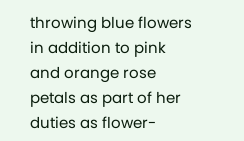throwing blue flowers in addition to pink and orange rose petals as part of her duties as flower-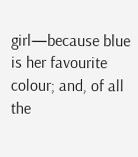girl—because blue is her favourite colour; and, of all the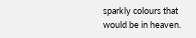sparkly colours that would be in heaven.